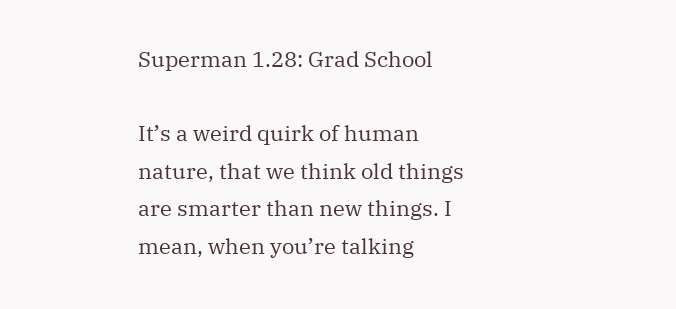Superman 1.28: Grad School

It’s a weird quirk of human nature, that we think old things are smarter than new things. I mean, when you’re talking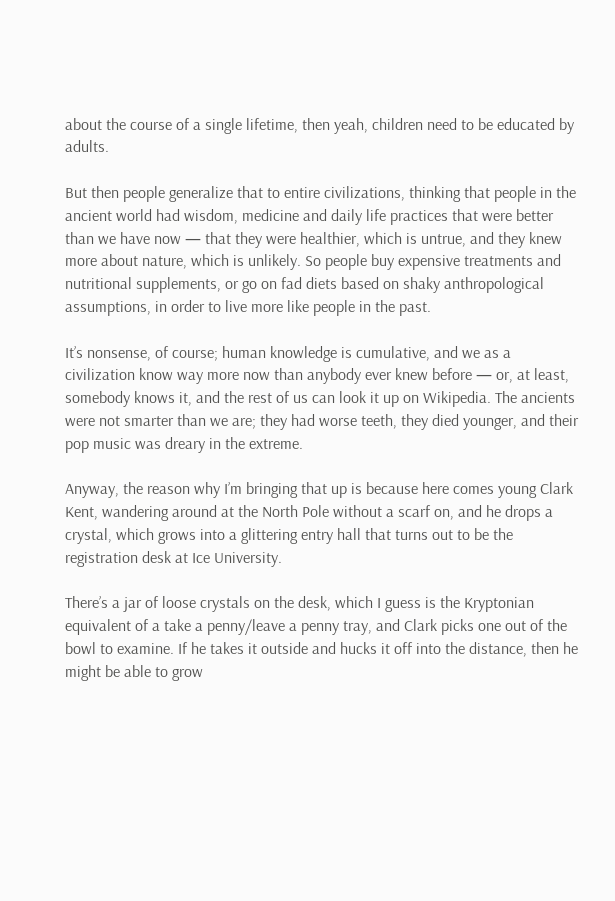about the course of a single lifetime, then yeah, children need to be educated by adults.

But then people generalize that to entire civilizations, thinking that people in the ancient world had wisdom, medicine and daily life practices that were better than we have now — that they were healthier, which is untrue, and they knew more about nature, which is unlikely. So people buy expensive treatments and nutritional supplements, or go on fad diets based on shaky anthropological assumptions, in order to live more like people in the past.

It’s nonsense, of course; human knowledge is cumulative, and we as a civilization know way more now than anybody ever knew before — or, at least, somebody knows it, and the rest of us can look it up on Wikipedia. The ancients were not smarter than we are; they had worse teeth, they died younger, and their pop music was dreary in the extreme.

Anyway, the reason why I’m bringing that up is because here comes young Clark Kent, wandering around at the North Pole without a scarf on, and he drops a crystal, which grows into a glittering entry hall that turns out to be the registration desk at Ice University.

There’s a jar of loose crystals on the desk, which I guess is the Kryptonian equivalent of a take a penny/leave a penny tray, and Clark picks one out of the bowl to examine. If he takes it outside and hucks it off into the distance, then he might be able to grow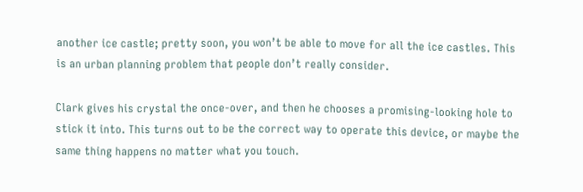another ice castle; pretty soon, you won’t be able to move for all the ice castles. This is an urban planning problem that people don’t really consider.

Clark gives his crystal the once-over, and then he chooses a promising-looking hole to stick it into. This turns out to be the correct way to operate this device, or maybe the same thing happens no matter what you touch.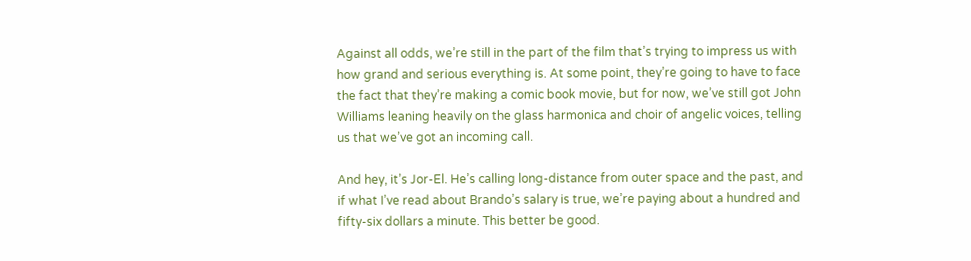Against all odds, we’re still in the part of the film that’s trying to impress us with how grand and serious everything is. At some point, they’re going to have to face the fact that they’re making a comic book movie, but for now, we’ve still got John Williams leaning heavily on the glass harmonica and choir of angelic voices, telling us that we’ve got an incoming call.

And hey, it’s Jor-El. He’s calling long-distance from outer space and the past, and if what I’ve read about Brando’s salary is true, we’re paying about a hundred and fifty-six dollars a minute. This better be good.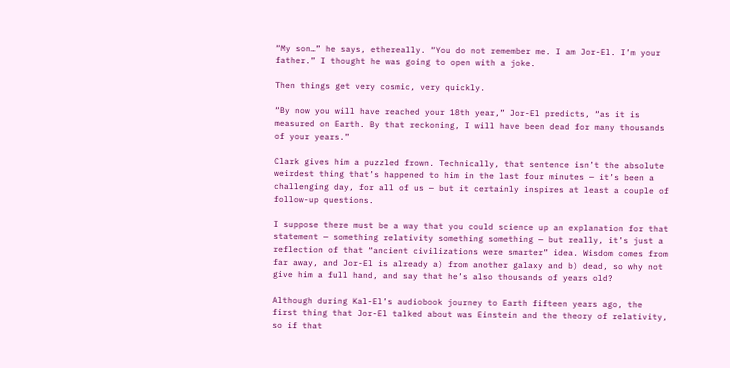“My son…” he says, ethereally. “You do not remember me. I am Jor-El. I’m your father.” I thought he was going to open with a joke.

Then things get very cosmic, very quickly.

“By now you will have reached your 18th year,” Jor-El predicts, “as it is measured on Earth. By that reckoning, I will have been dead for many thousands of your years.”

Clark gives him a puzzled frown. Technically, that sentence isn’t the absolute weirdest thing that’s happened to him in the last four minutes — it’s been a challenging day, for all of us — but it certainly inspires at least a couple of follow-up questions.

I suppose there must be a way that you could science up an explanation for that statement — something relativity something something — but really, it’s just a reflection of that “ancient civilizations were smarter” idea. Wisdom comes from far away, and Jor-El is already a) from another galaxy and b) dead, so why not give him a full hand, and say that he’s also thousands of years old?

Although during Kal-El’s audiobook journey to Earth fifteen years ago, the first thing that Jor-El talked about was Einstein and the theory of relativity, so if that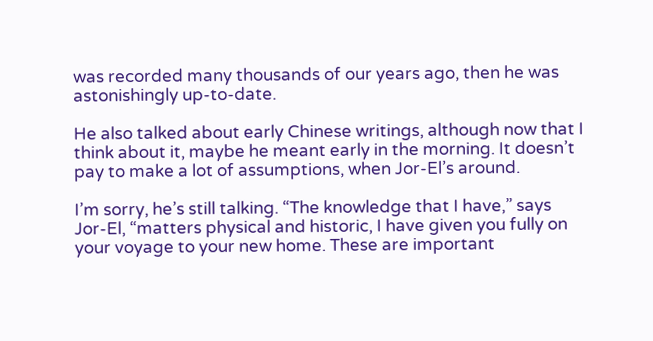was recorded many thousands of our years ago, then he was astonishingly up-to-date.

He also talked about early Chinese writings, although now that I think about it, maybe he meant early in the morning. It doesn’t pay to make a lot of assumptions, when Jor-El’s around.

I’m sorry, he’s still talking. “The knowledge that I have,” says Jor-El, “matters physical and historic, I have given you fully on your voyage to your new home. These are important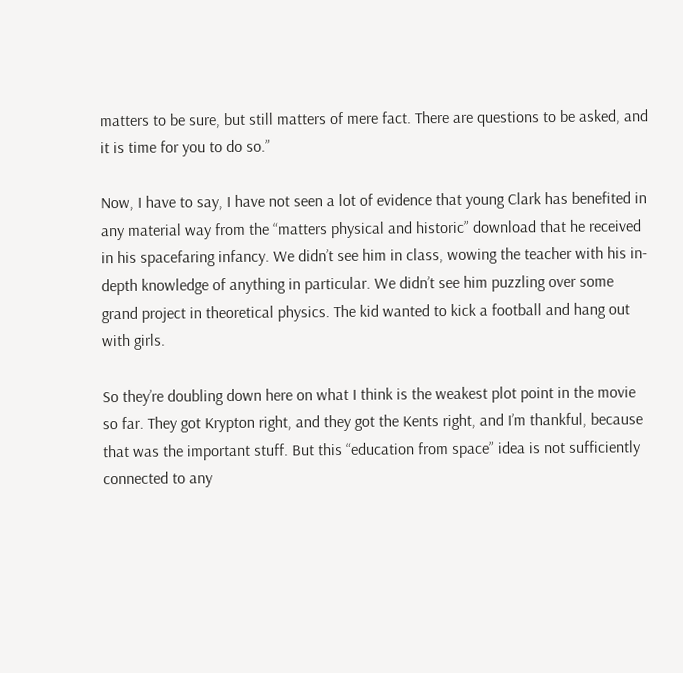matters to be sure, but still matters of mere fact. There are questions to be asked, and it is time for you to do so.”

Now, I have to say, I have not seen a lot of evidence that young Clark has benefited in any material way from the “matters physical and historic” download that he received in his spacefaring infancy. We didn’t see him in class, wowing the teacher with his in-depth knowledge of anything in particular. We didn’t see him puzzling over some grand project in theoretical physics. The kid wanted to kick a football and hang out with girls.

So they’re doubling down here on what I think is the weakest plot point in the movie so far. They got Krypton right, and they got the Kents right, and I’m thankful, because that was the important stuff. But this “education from space” idea is not sufficiently connected to any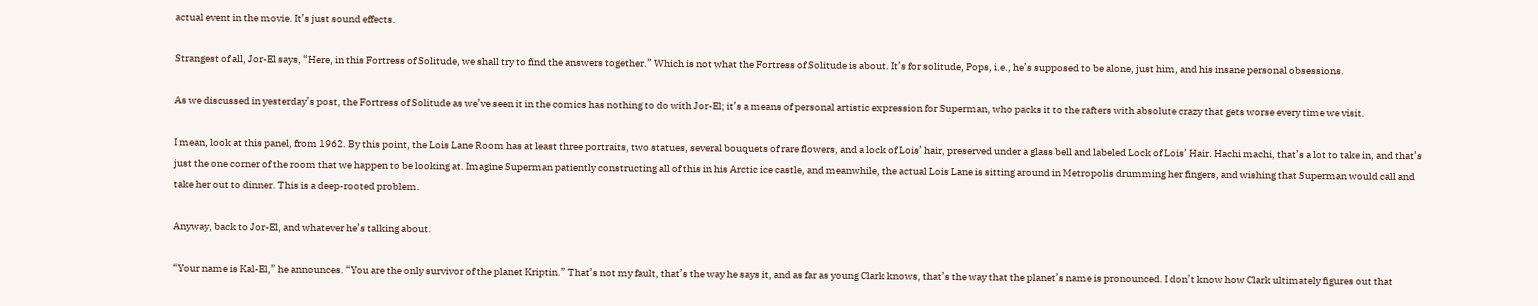actual event in the movie. It’s just sound effects.

Strangest of all, Jor-El says, “Here, in this Fortress of Solitude, we shall try to find the answers together.” Which is not what the Fortress of Solitude is about. It’s for solitude, Pops, i.e., he’s supposed to be alone, just him, and his insane personal obsessions.

As we discussed in yesterday’s post, the Fortress of Solitude as we’ve seen it in the comics has nothing to do with Jor-El; it’s a means of personal artistic expression for Superman, who packs it to the rafters with absolute crazy that gets worse every time we visit.

I mean, look at this panel, from 1962. By this point, the Lois Lane Room has at least three portraits, two statues, several bouquets of rare flowers, and a lock of Lois’ hair, preserved under a glass bell and labeled Lock of Lois’ Hair. Hachi machi, that’s a lot to take in, and that’s just the one corner of the room that we happen to be looking at. Imagine Superman patiently constructing all of this in his Arctic ice castle, and meanwhile, the actual Lois Lane is sitting around in Metropolis drumming her fingers, and wishing that Superman would call and take her out to dinner. This is a deep-rooted problem.

Anyway, back to Jor-El, and whatever he’s talking about.

“Your name is Kal-El,” he announces. “You are the only survivor of the planet Kriptin.” That’s not my fault, that’s the way he says it, and as far as young Clark knows, that’s the way that the planet’s name is pronounced. I don’t know how Clark ultimately figures out that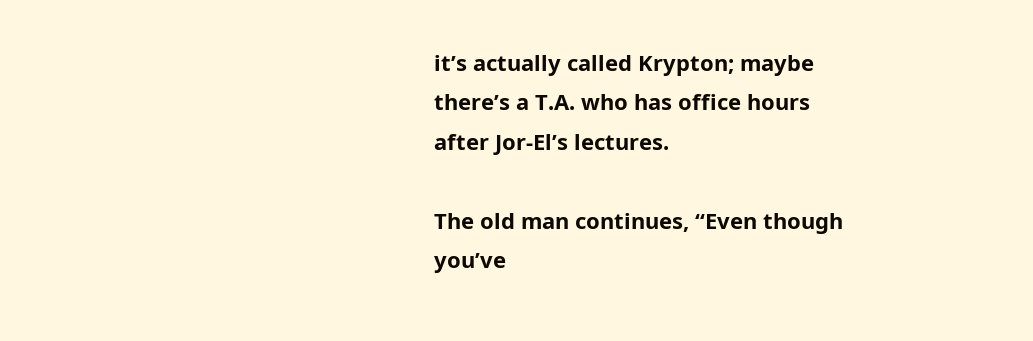it’s actually called Krypton; maybe there’s a T.A. who has office hours after Jor-El’s lectures.

The old man continues, “Even though you’ve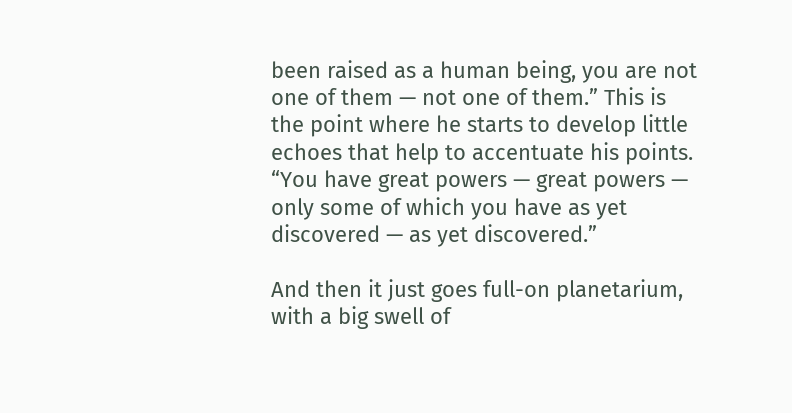been raised as a human being, you are not one of them — not one of them.” This is the point where he starts to develop little echoes that help to accentuate his points. “You have great powers — great powers — only some of which you have as yet discovered — as yet discovered.”

And then it just goes full-on planetarium, with a big swell of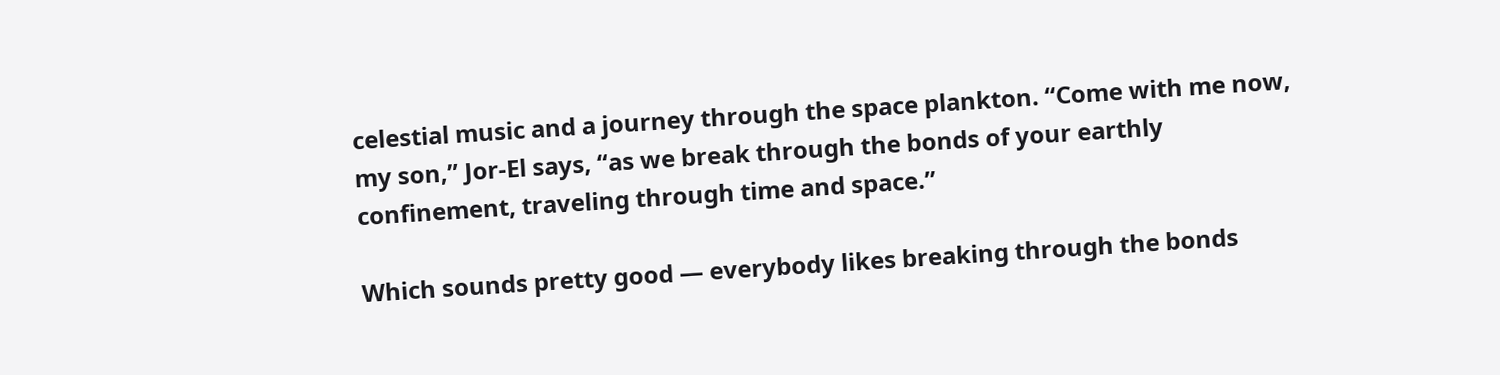celestial music and a journey through the space plankton. “Come with me now, my son,” Jor-El says, “as we break through the bonds of your earthly confinement, traveling through time and space.”

Which sounds pretty good — everybody likes breaking through the bonds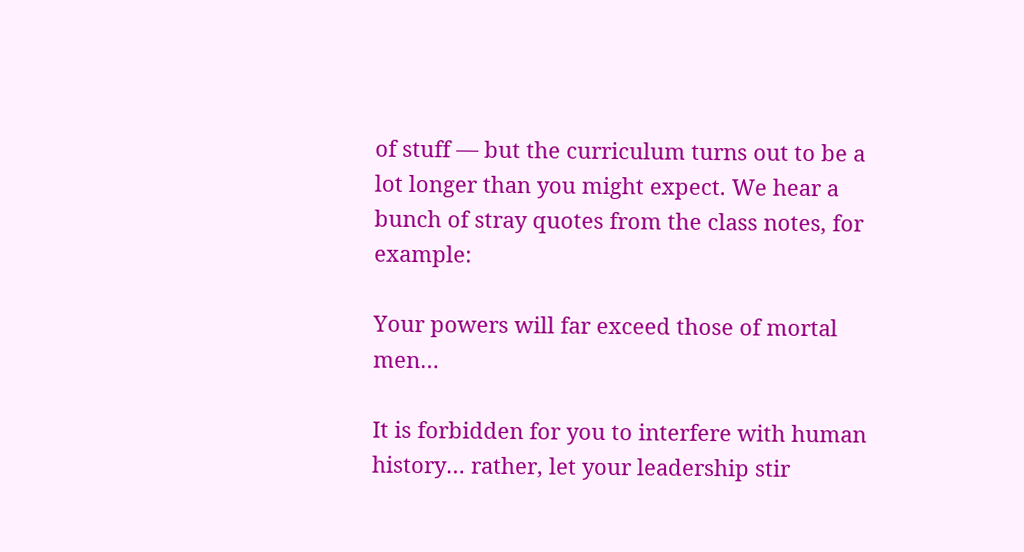of stuff — but the curriculum turns out to be a lot longer than you might expect. We hear a bunch of stray quotes from the class notes, for example:

Your powers will far exceed those of mortal men…

It is forbidden for you to interfere with human history… rather, let your leadership stir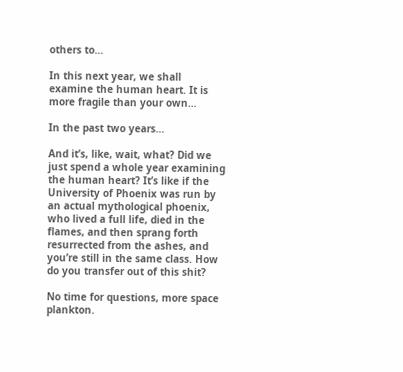others to…

In this next year, we shall examine the human heart. It is more fragile than your own…

In the past two years…

And it’s, like, wait, what? Did we just spend a whole year examining the human heart? It’s like if the University of Phoenix was run by an actual mythological phoenix, who lived a full life, died in the flames, and then sprang forth resurrected from the ashes, and you’re still in the same class. How do you transfer out of this shit?

No time for questions, more space plankton.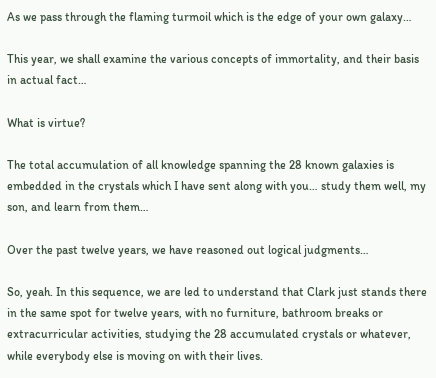As we pass through the flaming turmoil which is the edge of your own galaxy…

This year, we shall examine the various concepts of immortality, and their basis in actual fact…

What is virtue?

The total accumulation of all knowledge spanning the 28 known galaxies is embedded in the crystals which I have sent along with you… study them well, my son, and learn from them…

Over the past twelve years, we have reasoned out logical judgments…

So, yeah. In this sequence, we are led to understand that Clark just stands there in the same spot for twelve years, with no furniture, bathroom breaks or extracurricular activities, studying the 28 accumulated crystals or whatever, while everybody else is moving on with their lives.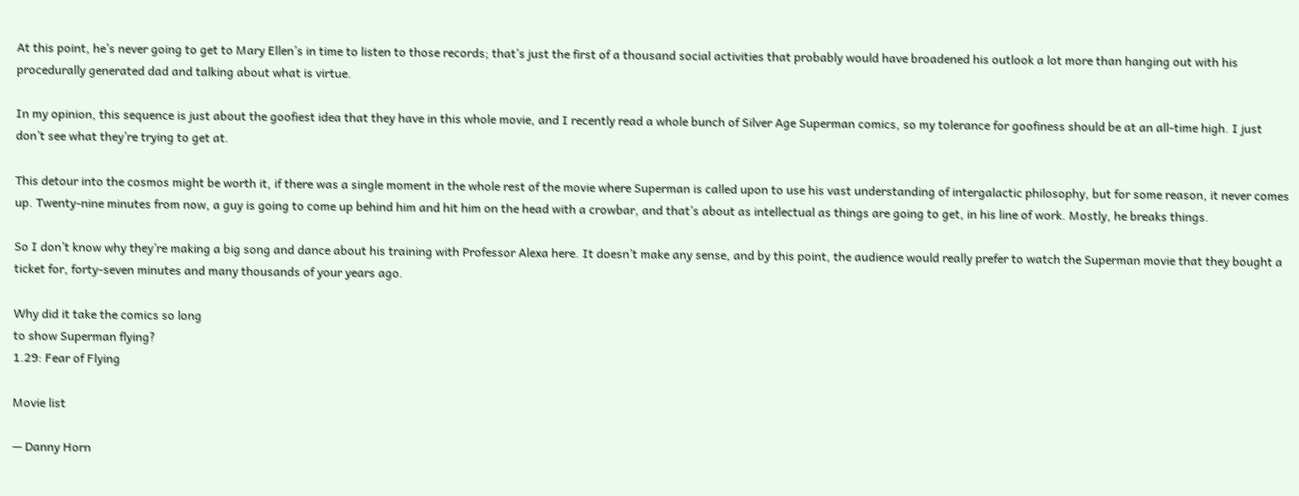At this point, he’s never going to get to Mary Ellen’s in time to listen to those records; that’s just the first of a thousand social activities that probably would have broadened his outlook a lot more than hanging out with his procedurally generated dad and talking about what is virtue.

In my opinion, this sequence is just about the goofiest idea that they have in this whole movie, and I recently read a whole bunch of Silver Age Superman comics, so my tolerance for goofiness should be at an all-time high. I just don’t see what they’re trying to get at.

This detour into the cosmos might be worth it, if there was a single moment in the whole rest of the movie where Superman is called upon to use his vast understanding of intergalactic philosophy, but for some reason, it never comes up. Twenty-nine minutes from now, a guy is going to come up behind him and hit him on the head with a crowbar, and that’s about as intellectual as things are going to get, in his line of work. Mostly, he breaks things.

So I don’t know why they’re making a big song and dance about his training with Professor Alexa here. It doesn’t make any sense, and by this point, the audience would really prefer to watch the Superman movie that they bought a ticket for, forty-seven minutes and many thousands of your years ago.

Why did it take the comics so long
to show Superman flying?
1.29: Fear of Flying

Movie list

— Danny Horn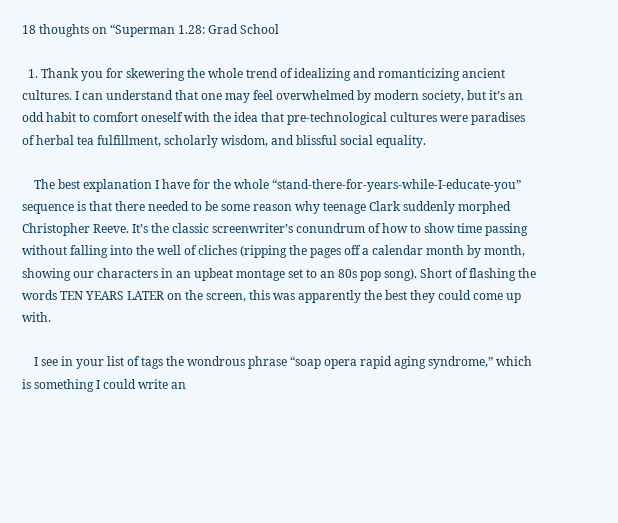18 thoughts on “Superman 1.28: Grad School

  1. Thank you for skewering the whole trend of idealizing and romanticizing ancient cultures. I can understand that one may feel overwhelmed by modern society, but it’s an odd habit to comfort oneself with the idea that pre-technological cultures were paradises of herbal tea fulfillment, scholarly wisdom, and blissful social equality.

    The best explanation I have for the whole “stand-there-for-years-while-I-educate-you” sequence is that there needed to be some reason why teenage Clark suddenly morphed Christopher Reeve. It’s the classic screenwriter’s conundrum of how to show time passing without falling into the well of cliches (ripping the pages off a calendar month by month, showing our characters in an upbeat montage set to an 80s pop song). Short of flashing the words TEN YEARS LATER on the screen, this was apparently the best they could come up with.

    I see in your list of tags the wondrous phrase “soap opera rapid aging syndrome,” which is something I could write an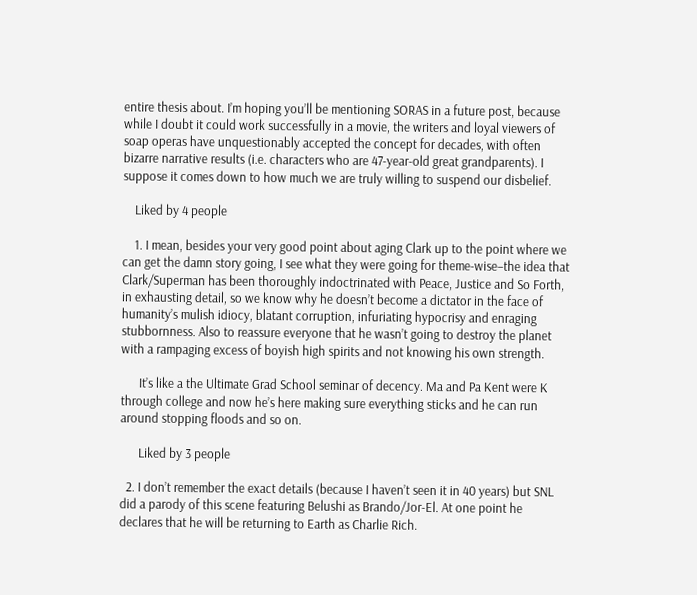entire thesis about. I’m hoping you’ll be mentioning SORAS in a future post, because while I doubt it could work successfully in a movie, the writers and loyal viewers of soap operas have unquestionably accepted the concept for decades, with often bizarre narrative results (i.e. characters who are 47-year-old great grandparents). I suppose it comes down to how much we are truly willing to suspend our disbelief.

    Liked by 4 people

    1. I mean, besides your very good point about aging Clark up to the point where we can get the damn story going, I see what they were going for theme-wise–the idea that Clark/Superman has been thoroughly indoctrinated with Peace, Justice and So Forth, in exhausting detail, so we know why he doesn’t become a dictator in the face of humanity’s mulish idiocy, blatant corruption, infuriating hypocrisy and enraging stubbornness. Also to reassure everyone that he wasn’t going to destroy the planet with a rampaging excess of boyish high spirits and not knowing his own strength.

      It’s like a the Ultimate Grad School seminar of decency. Ma and Pa Kent were K through college and now he’s here making sure everything sticks and he can run around stopping floods and so on.

      Liked by 3 people

  2. I don’t remember the exact details (because I haven’t seen it in 40 years) but SNL did a parody of this scene featuring Belushi as Brando/Jor-El. At one point he declares that he will be returning to Earth as Charlie Rich.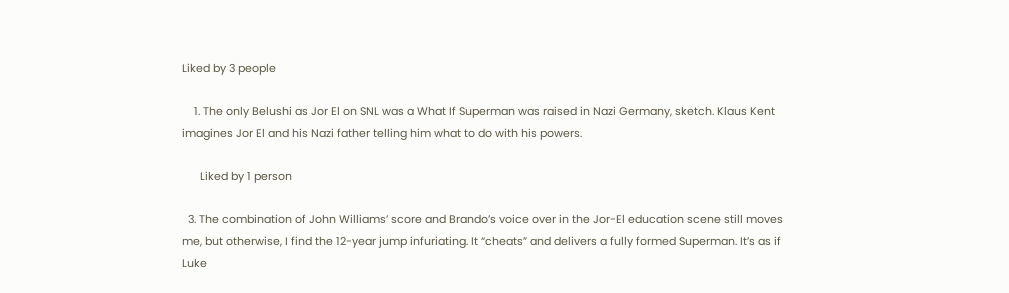Liked by 3 people

    1. The only Belushi as Jor El on SNL was a What If Superman was raised in Nazi Germany, sketch. Klaus Kent imagines Jor El and his Nazi father telling him what to do with his powers.

      Liked by 1 person

  3. The combination of John Williams’ score and Brando’s voice over in the Jor-El education scene still moves me, but otherwise, I find the 12-year jump infuriating. It “cheats” and delivers a fully formed Superman. It’s as if Luke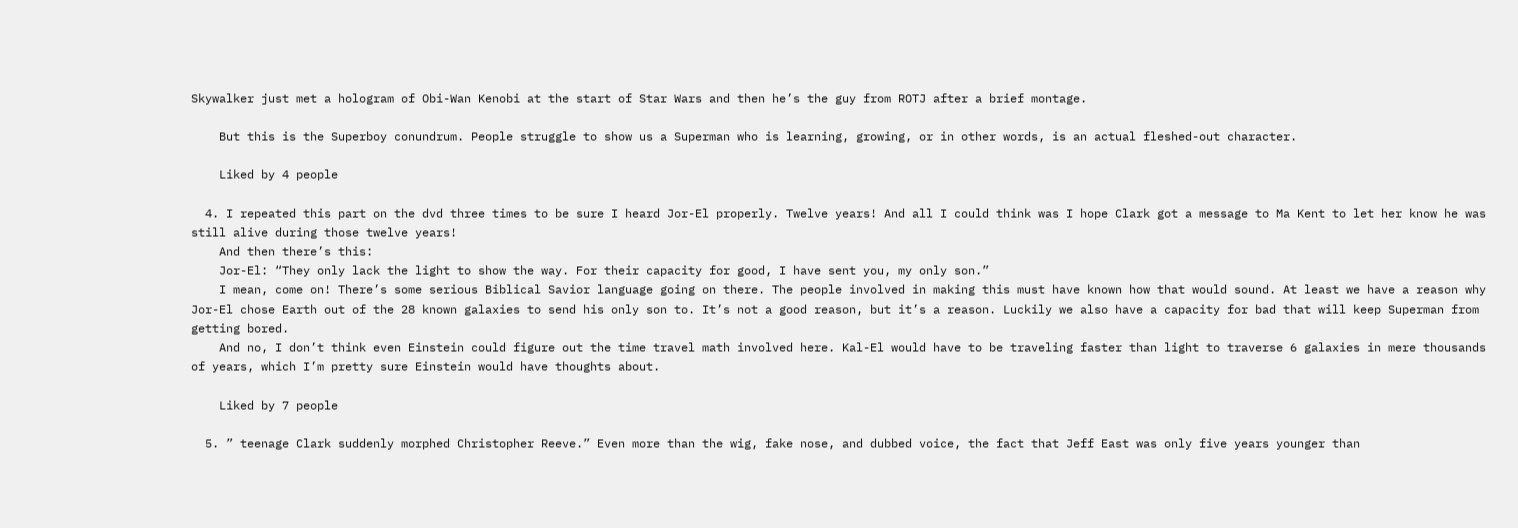Skywalker just met a hologram of Obi-Wan Kenobi at the start of Star Wars and then he’s the guy from ROTJ after a brief montage.

    But this is the Superboy conundrum. People struggle to show us a Superman who is learning, growing, or in other words, is an actual fleshed-out character.

    Liked by 4 people

  4. I repeated this part on the dvd three times to be sure I heard Jor-El properly. Twelve years! And all I could think was I hope Clark got a message to Ma Kent to let her know he was still alive during those twelve years!
    And then there’s this:
    Jor-El: “They only lack the light to show the way. For their capacity for good, I have sent you, my only son.”
    I mean, come on! There’s some serious Biblical Savior language going on there. The people involved in making this must have known how that would sound. At least we have a reason why Jor-El chose Earth out of the 28 known galaxies to send his only son to. It’s not a good reason, but it’s a reason. Luckily we also have a capacity for bad that will keep Superman from getting bored.
    And no, I don’t think even Einstein could figure out the time travel math involved here. Kal-El would have to be traveling faster than light to traverse 6 galaxies in mere thousands of years, which I’m pretty sure Einstein would have thoughts about.

    Liked by 7 people

  5. ” teenage Clark suddenly morphed Christopher Reeve.” Even more than the wig, fake nose, and dubbed voice, the fact that Jeff East was only five years younger than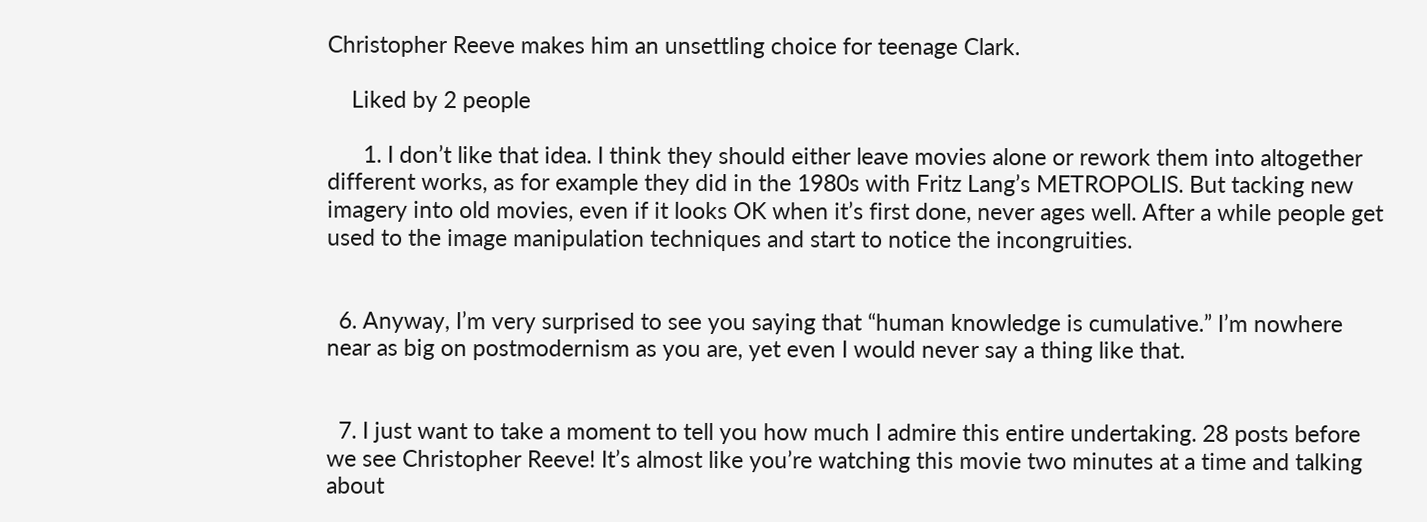Christopher Reeve makes him an unsettling choice for teenage Clark.

    Liked by 2 people

      1. I don’t like that idea. I think they should either leave movies alone or rework them into altogether different works, as for example they did in the 1980s with Fritz Lang’s METROPOLIS. But tacking new imagery into old movies, even if it looks OK when it’s first done, never ages well. After a while people get used to the image manipulation techniques and start to notice the incongruities.


  6. Anyway, I’m very surprised to see you saying that “human knowledge is cumulative.” I’m nowhere near as big on postmodernism as you are, yet even I would never say a thing like that.


  7. I just want to take a moment to tell you how much I admire this entire undertaking. 28 posts before we see Christopher Reeve! It’s almost like you’re watching this movie two minutes at a time and talking about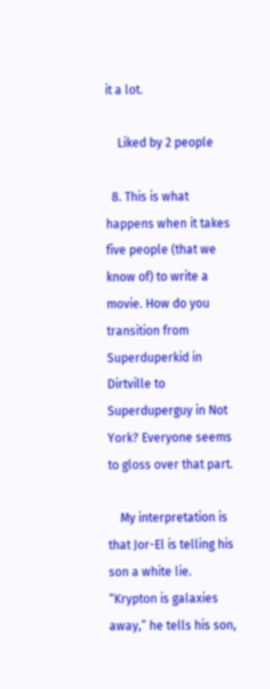it a lot.

    Liked by 2 people

  8. This is what happens when it takes five people (that we know of) to write a movie. How do you transition from Superduperkid in Dirtville to Superduperguy in Not York? Everyone seems to gloss over that part.

    My interpretation is that Jor-El is telling his son a white lie. “Krypton is galaxies away,” he tells his son,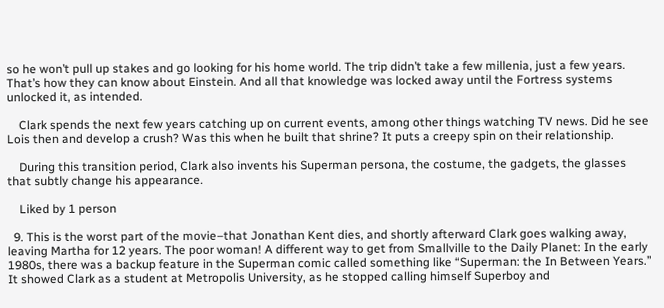so he won’t pull up stakes and go looking for his home world. The trip didn’t take a few millenia, just a few years. That’s how they can know about Einstein. And all that knowledge was locked away until the Fortress systems unlocked it, as intended.

    Clark spends the next few years catching up on current events, among other things watching TV news. Did he see Lois then and develop a crush? Was this when he built that shrine? It puts a creepy spin on their relationship.

    During this transition period, Clark also invents his Superman persona, the costume, the gadgets, the glasses that subtly change his appearance.

    Liked by 1 person

  9. This is the worst part of the movie–that Jonathan Kent dies, and shortly afterward Clark goes walking away, leaving Martha for 12 years. The poor woman! A different way to get from Smallville to the Daily Planet: In the early 1980s, there was a backup feature in the Superman comic called something like “Superman: the In Between Years.” It showed Clark as a student at Metropolis University, as he stopped calling himself Superboy and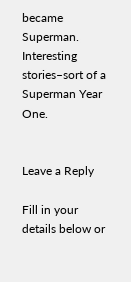became Superman. Interesting stories–sort of a Superman Year One.


Leave a Reply

Fill in your details below or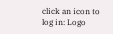click an icon to log in: Logo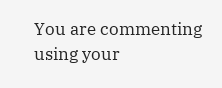You are commenting using your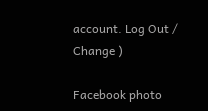account. Log Out /  Change )

Facebook photo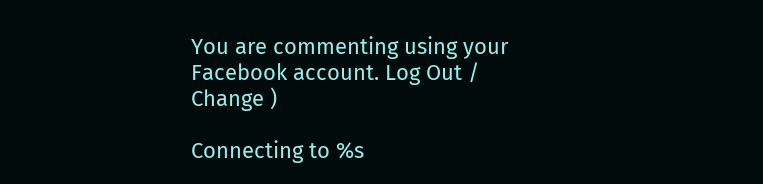You are commenting using your Facebook account. Log Out /  Change )

Connecting to %s